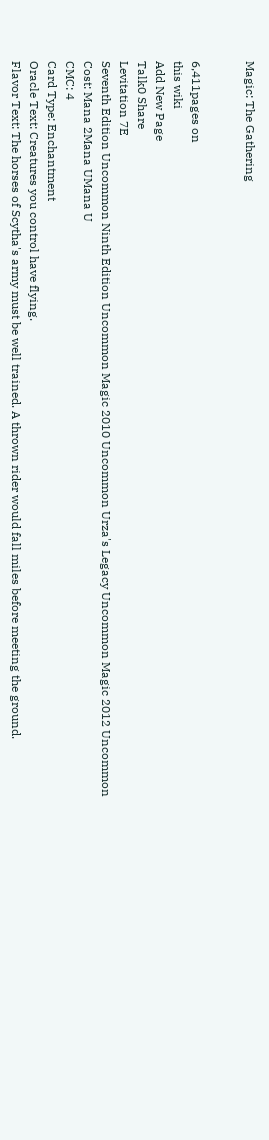Magic: The Gathering


6,411pages on
this wiki
Add New Page
Talk0 Share
Levitation 7E
Seventh Edition Uncommon Ninth Edition Uncommon Magic 2010 Uncommon Urza's Legacy Uncommon Magic 2012 Uncommon
Cost: Mana 2Mana UMana U
CMC: 4
Card Type: Enchantment
Oracle Text: Creatures you control have flying.
Flavor Text: The horses of Scytha's army must be well trained. A thrown rider would fall miles before meeting the ground.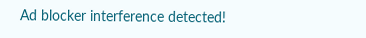Ad blocker interference detected!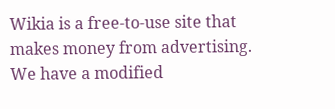Wikia is a free-to-use site that makes money from advertising. We have a modified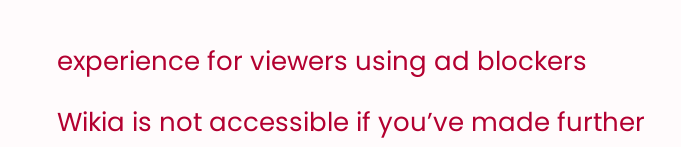experience for viewers using ad blockers

Wikia is not accessible if you’ve made further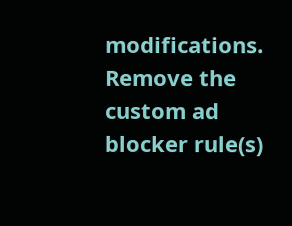modifications. Remove the custom ad blocker rule(s)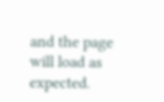and the page will load as expected.